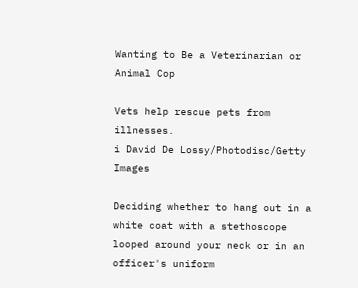Wanting to Be a Veterinarian or Animal Cop

Vets help rescue pets from illnesses.
i David De Lossy/Photodisc/Getty Images

Deciding whether to hang out in a white coat with a stethoscope looped around your neck or in an officer's uniform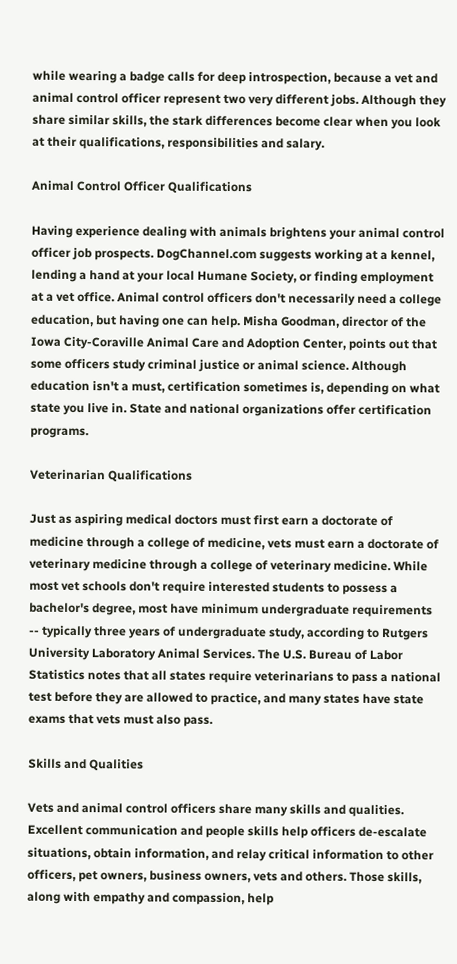while wearing a badge calls for deep introspection, because a vet and animal control officer represent two very different jobs. Although they share similar skills, the stark differences become clear when you look at their qualifications, responsibilities and salary.

Animal Control Officer Qualifications

Having experience dealing with animals brightens your animal control officer job prospects. DogChannel.com suggests working at a kennel, lending a hand at your local Humane Society, or finding employment at a vet office. Animal control officers don't necessarily need a college education, but having one can help. Misha Goodman, director of the Iowa City-Coraville Animal Care and Adoption Center, points out that some officers study criminal justice or animal science. Although education isn't a must, certification sometimes is, depending on what state you live in. State and national organizations offer certification programs.

Veterinarian Qualifications

Just as aspiring medical doctors must first earn a doctorate of medicine through a college of medicine, vets must earn a doctorate of veterinary medicine through a college of veterinary medicine. While most vet schools don't require interested students to possess a bachelor's degree, most have minimum undergraduate requirements -- typically three years of undergraduate study, according to Rutgers University Laboratory Animal Services. The U.S. Bureau of Labor Statistics notes that all states require veterinarians to pass a national test before they are allowed to practice, and many states have state exams that vets must also pass.

Skills and Qualities

Vets and animal control officers share many skills and qualities. Excellent communication and people skills help officers de-escalate situations, obtain information, and relay critical information to other officers, pet owners, business owners, vets and others. Those skills, along with empathy and compassion, help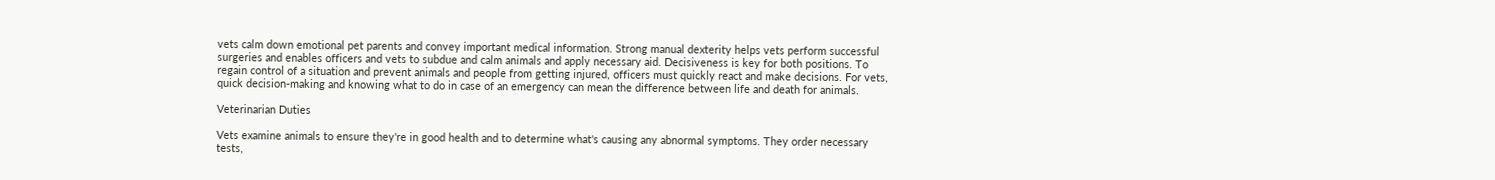vets calm down emotional pet parents and convey important medical information. Strong manual dexterity helps vets perform successful surgeries and enables officers and vets to subdue and calm animals and apply necessary aid. Decisiveness is key for both positions. To regain control of a situation and prevent animals and people from getting injured, officers must quickly react and make decisions. For vets, quick decision-making and knowing what to do in case of an emergency can mean the difference between life and death for animals.

Veterinarian Duties

Vets examine animals to ensure they're in good health and to determine what's causing any abnormal symptoms. They order necessary tests,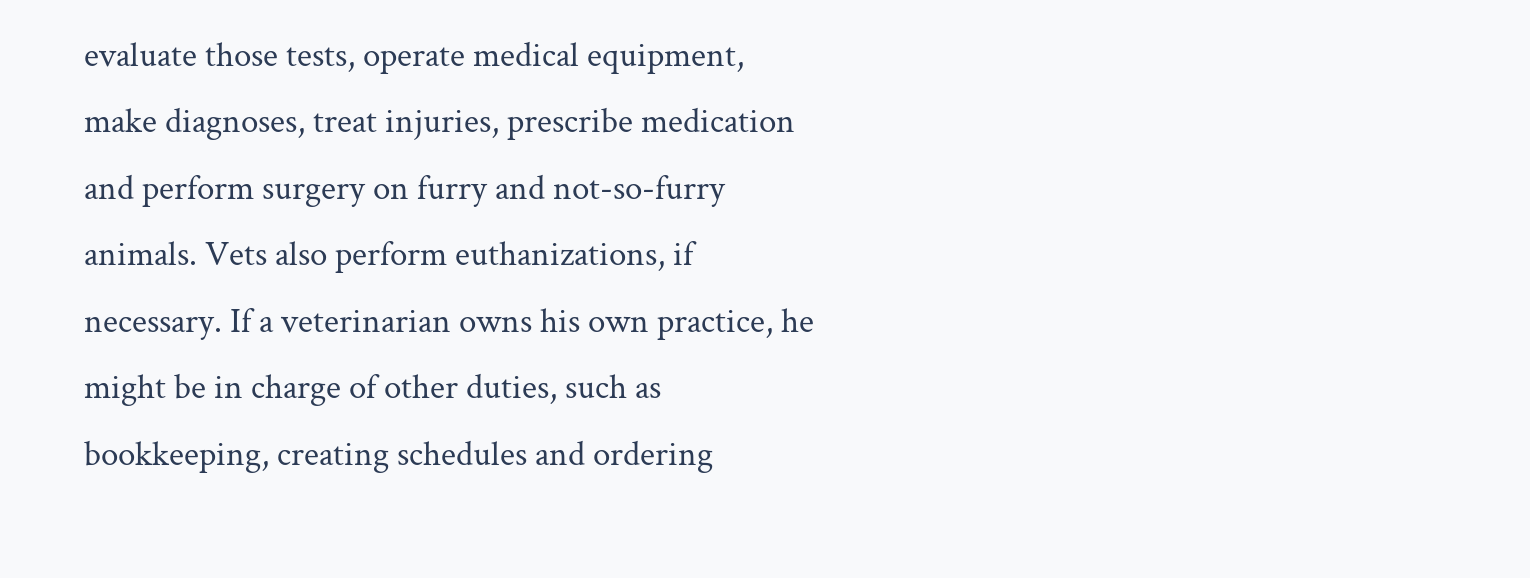evaluate those tests, operate medical equipment, make diagnoses, treat injuries, prescribe medication and perform surgery on furry and not-so-furry animals. Vets also perform euthanizations, if necessary. If a veterinarian owns his own practice, he might be in charge of other duties, such as bookkeeping, creating schedules and ordering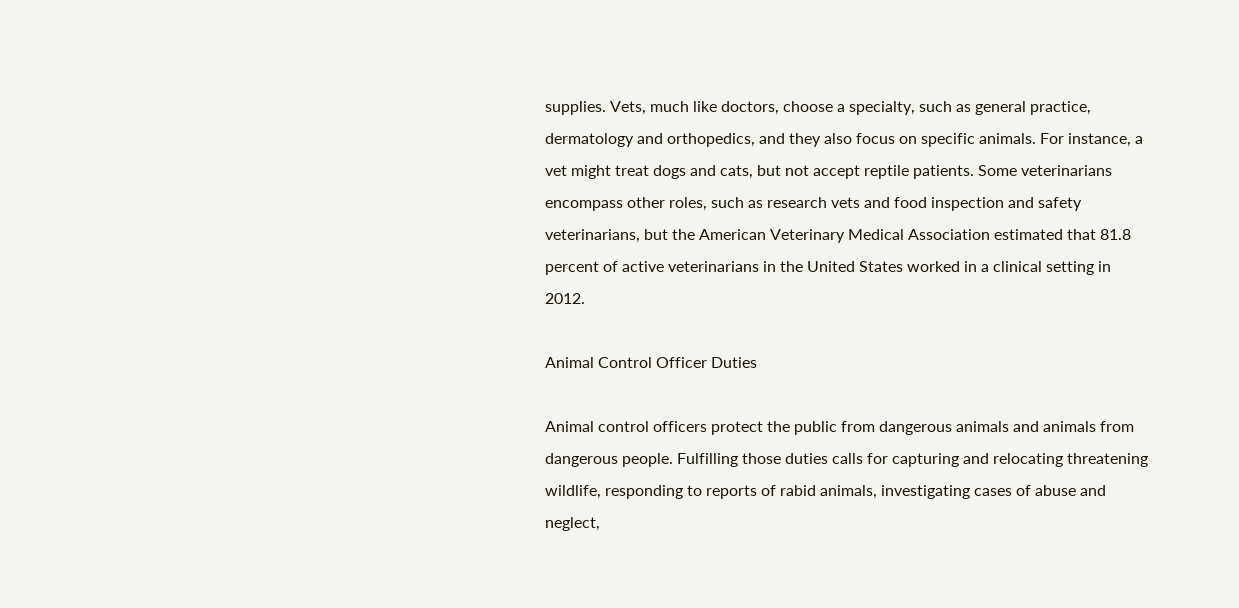supplies. Vets, much like doctors, choose a specialty, such as general practice, dermatology and orthopedics, and they also focus on specific animals. For instance, a vet might treat dogs and cats, but not accept reptile patients. Some veterinarians encompass other roles, such as research vets and food inspection and safety veterinarians, but the American Veterinary Medical Association estimated that 81.8 percent of active veterinarians in the United States worked in a clinical setting in 2012.

Animal Control Officer Duties

Animal control officers protect the public from dangerous animals and animals from dangerous people. Fulfilling those duties calls for capturing and relocating threatening wildlife, responding to reports of rabid animals, investigating cases of abuse and neglect,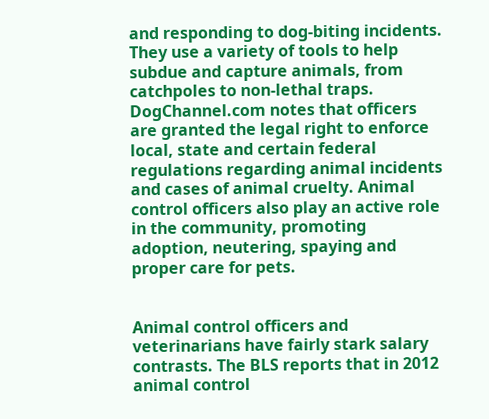and responding to dog-biting incidents. They use a variety of tools to help subdue and capture animals, from catchpoles to non-lethal traps. DogChannel.com notes that officers are granted the legal right to enforce local, state and certain federal regulations regarding animal incidents and cases of animal cruelty. Animal control officers also play an active role in the community, promoting adoption, neutering, spaying and proper care for pets.


Animal control officers and veterinarians have fairly stark salary contrasts. The BLS reports that in 2012 animal control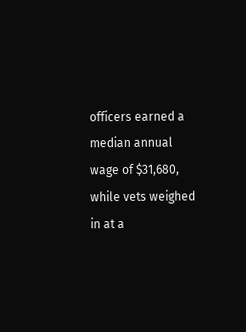officers earned a median annual wage of $31,680, while vets weighed in at a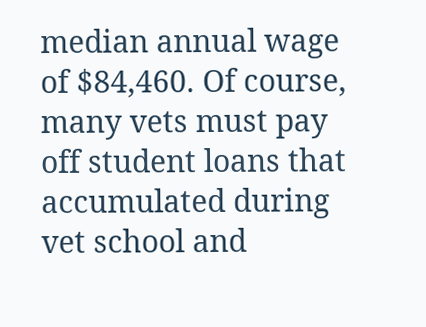median annual wage of $84,460. Of course, many vets must pay off student loans that accumulated during vet school and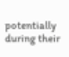potentially during their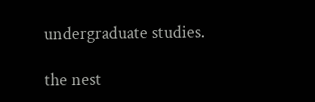undergraduate studies.

the nest